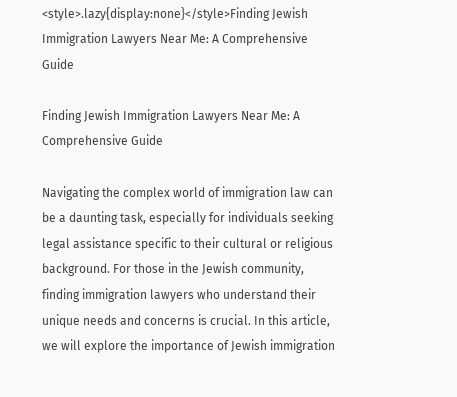<style>.lazy{display:none}</style>Finding Jewish Immigration Lawyers Near Me: A Comprehensive Guide

Finding Jewish Immigration Lawyers Near Me: A Comprehensive Guide

Navigating the complex world of immigration law can be a daunting task, especially for individuals seeking legal assistance specific to their cultural or religious background. For those in the Jewish community, finding immigration lawyers who understand their unique needs and concerns is crucial. In this article, we will explore the importance of Jewish immigration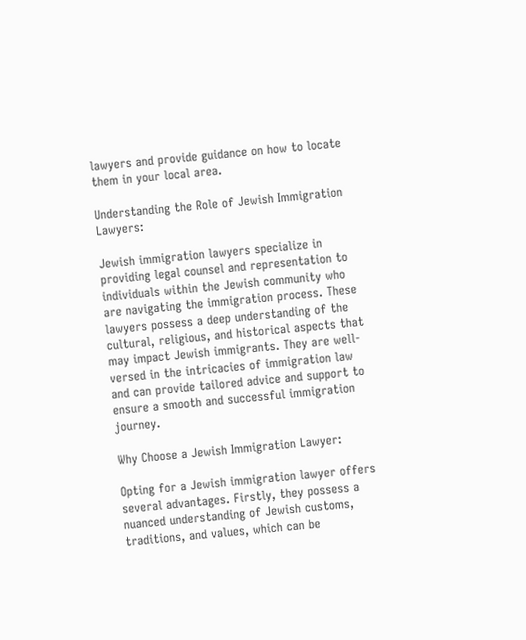lawyers and provide guidance on how to locate them in your local area.

Understanding the Role of Jewish Immigration Lawyers:

Jewish immigration lawyers specialize in providing legal counsel and representation to individuals within the Jewish community who are navigating the immigration process. These lawyers possess a deep understanding of the cultural, religious, and historical aspects that may impact Jewish immigrants. They are well-versed in the intricacies of immigration law and can provide tailored advice and support to ensure a smooth and successful immigration journey.

Why Choose a Jewish Immigration Lawyer:

Opting for a Jewish immigration lawyer offers several advantages. Firstly, they possess a nuanced understanding of Jewish customs, traditions, and values, which can be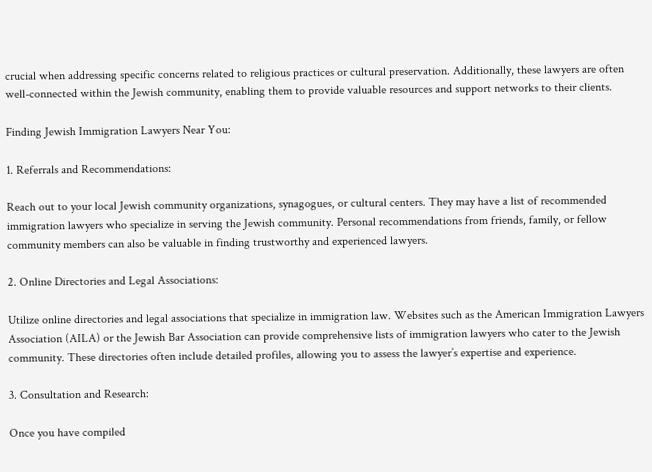crucial when addressing specific concerns related to religious practices or cultural preservation. Additionally, these lawyers are often well-connected within the Jewish community, enabling them to provide valuable resources and support networks to their clients.

Finding Jewish Immigration Lawyers Near You:

1. Referrals and Recommendations:

Reach out to your local Jewish community organizations, synagogues, or cultural centers. They may have a list of recommended immigration lawyers who specialize in serving the Jewish community. Personal recommendations from friends, family, or fellow community members can also be valuable in finding trustworthy and experienced lawyers.

2. Online Directories and Legal Associations:

Utilize online directories and legal associations that specialize in immigration law. Websites such as the American Immigration Lawyers Association (AILA) or the Jewish Bar Association can provide comprehensive lists of immigration lawyers who cater to the Jewish community. These directories often include detailed profiles, allowing you to assess the lawyer’s expertise and experience.

3. Consultation and Research:

Once you have compiled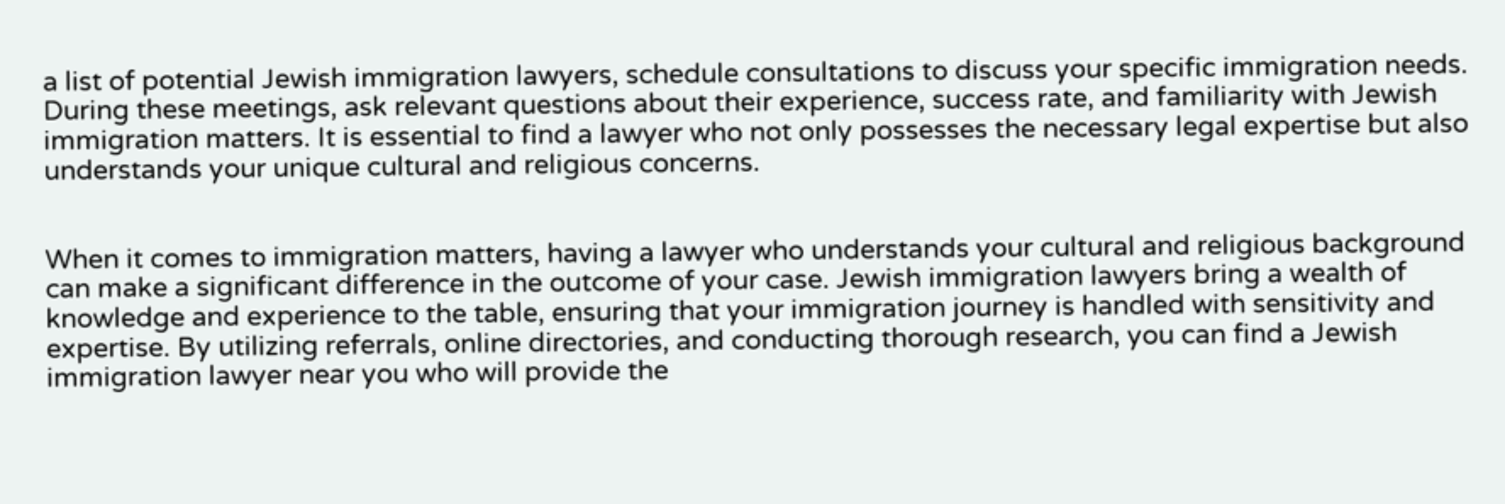a list of potential Jewish immigration lawyers, schedule consultations to discuss your specific immigration needs. During these meetings, ask relevant questions about their experience, success rate, and familiarity with Jewish immigration matters. It is essential to find a lawyer who not only possesses the necessary legal expertise but also understands your unique cultural and religious concerns.


When it comes to immigration matters, having a lawyer who understands your cultural and religious background can make a significant difference in the outcome of your case. Jewish immigration lawyers bring a wealth of knowledge and experience to the table, ensuring that your immigration journey is handled with sensitivity and expertise. By utilizing referrals, online directories, and conducting thorough research, you can find a Jewish immigration lawyer near you who will provide the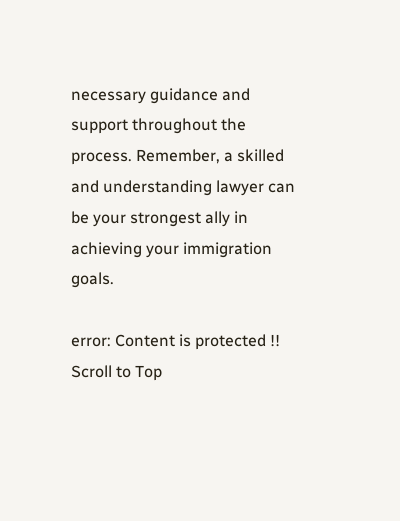necessary guidance and support throughout the process. Remember, a skilled and understanding lawyer can be your strongest ally in achieving your immigration goals.

error: Content is protected !!
Scroll to Top